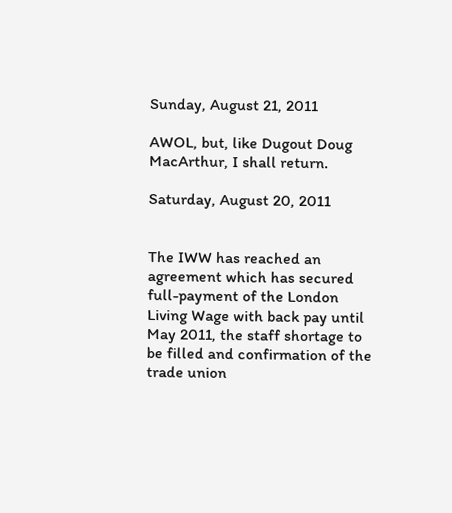Sunday, August 21, 2011

AWOL, but, like Dugout Doug MacArthur, I shall return.

Saturday, August 20, 2011


The IWW has reached an agreement which has secured full-payment of the London Living Wage with back pay until May 2011, the staff shortage to be filled and confirmation of the trade union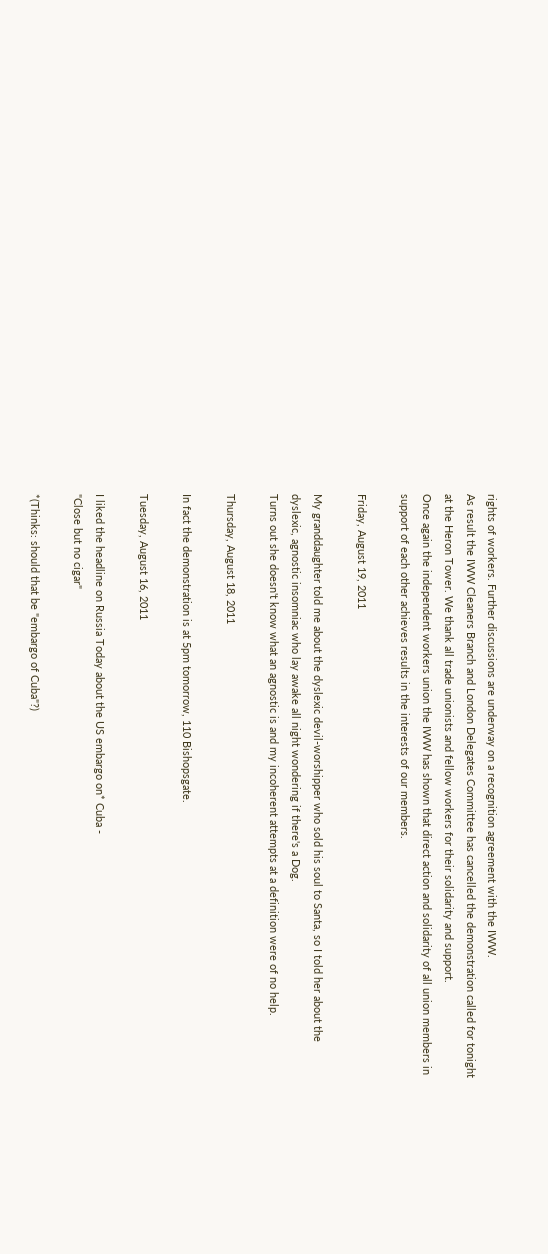rights of workers. Further discussions are underway on a recognition agreement with the IWW.
As result the IWW Cleaners Branch and London Delegates Committee has cancelled the demonstration called for tonight at the Heron Tower. We thank all trade unionists and fellow workers for their solidarity and support.
Once again the independent workers union the IWW has shown that direct action and solidarity of all union members in support of each other achieves results in the interests of our members.

Friday, August 19, 2011

My granddaughter told me about the dyslexic devil-worshipper who sold his soul to Santa, so I told her about the dyslexic, agnostic insomniac who lay awake all night wondering if there's a Dog.
Turns out she doesn't know what an agnostic is and my incoherent attempts at a definition were of no help.

Thursday, August 18, 2011

In fact the demonstration is at 5pm tomorrow, 110 Bishopsgate.

Tuesday, August 16, 2011

I liked the headline on Russia Today about the US embargo on* Cuba -
"Close but no cigar"

*(Thinks: should that be "embargo of Cuba"?)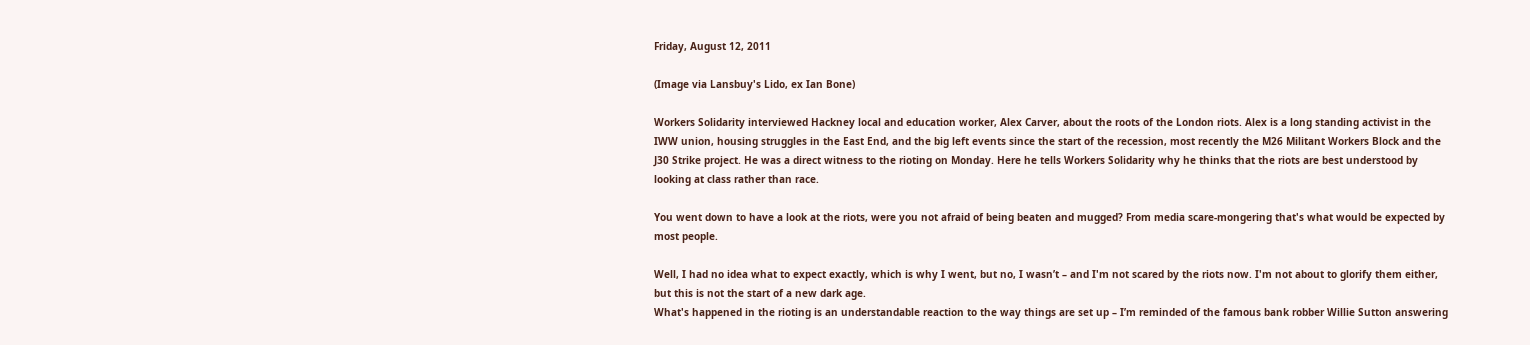Friday, August 12, 2011

(Image via Lansbuy's Lido, ex Ian Bone)

Workers Solidarity interviewed Hackney local and education worker, Alex Carver, about the roots of the London riots. Alex is a long standing activist in the IWW union, housing struggles in the East End, and the big left events since the start of the recession, most recently the M26 Militant Workers Block and the J30 Strike project. He was a direct witness to the rioting on Monday. Here he tells Workers Solidarity why he thinks that the riots are best understood by looking at class rather than race.

You went down to have a look at the riots, were you not afraid of being beaten and mugged? From media scare-mongering that's what would be expected by most people.

Well, I had no idea what to expect exactly, which is why I went, but no, I wasn’t – and I'm not scared by the riots now. I'm not about to glorify them either, but this is not the start of a new dark age.
What's happened in the rioting is an understandable reaction to the way things are set up – I’m reminded of the famous bank robber Willie Sutton answering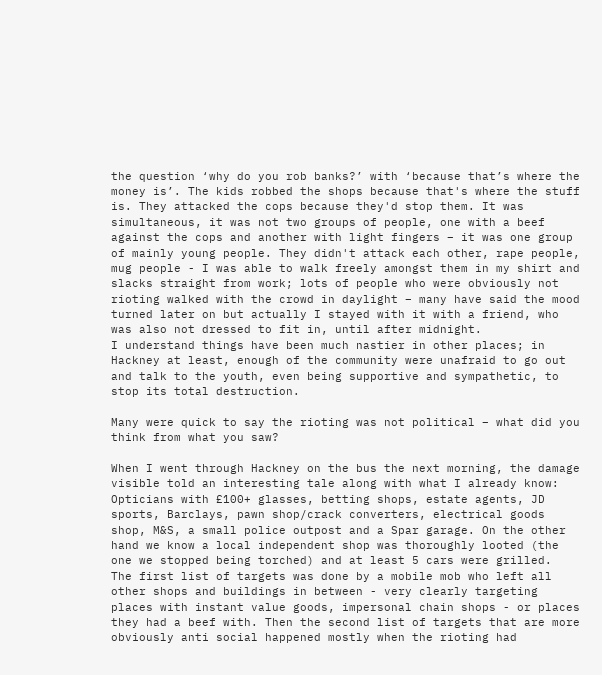the question ‘why do you rob banks?’ with ‘because that’s where the money is’. The kids robbed the shops because that's where the stuff is. They attacked the cops because they'd stop them. It was simultaneous, it was not two groups of people, one with a beef against the cops and another with light fingers – it was one group of mainly young people. They didn't attack each other, rape people, mug people - I was able to walk freely amongst them in my shirt and slacks straight from work; lots of people who were obviously not rioting walked with the crowd in daylight – many have said the mood turned later on but actually I stayed with it with a friend, who was also not dressed to fit in, until after midnight.
I understand things have been much nastier in other places; in Hackney at least, enough of the community were unafraid to go out and talk to the youth, even being supportive and sympathetic, to stop its total destruction.

Many were quick to say the rioting was not political – what did you think from what you saw?

When I went through Hackney on the bus the next morning, the damage visible told an interesting tale along with what I already know: Opticians with £100+ glasses, betting shops, estate agents, JD sports, Barclays, pawn shop/crack converters, electrical goods shop, M&S, a small police outpost and a Spar garage. On the other hand we know a local independent shop was thoroughly looted (the one we stopped being torched) and at least 5 cars were grilled.
The first list of targets was done by a mobile mob who left all other shops and buildings in between - very clearly targeting places with instant value goods, impersonal chain shops - or places they had a beef with. Then the second list of targets that are more obviously anti social happened mostly when the rioting had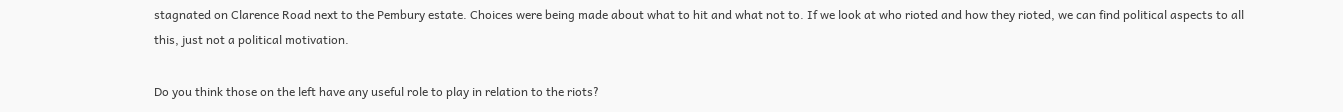stagnated on Clarence Road next to the Pembury estate. Choices were being made about what to hit and what not to. If we look at who rioted and how they rioted, we can find political aspects to all this, just not a political motivation.

Do you think those on the left have any useful role to play in relation to the riots?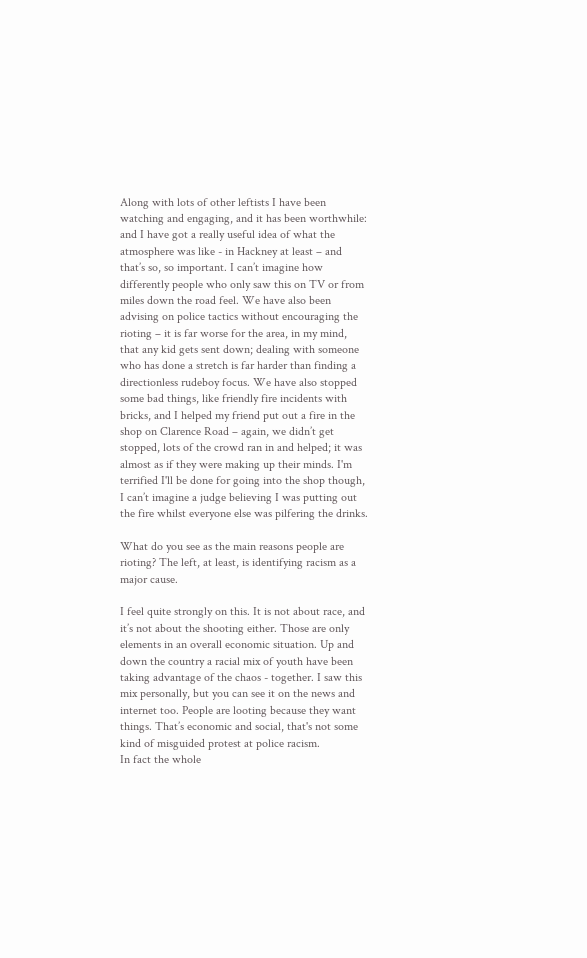Along with lots of other leftists I have been watching and engaging, and it has been worthwhile: and I have got a really useful idea of what the atmosphere was like - in Hackney at least – and that’s so, so important. I can’t imagine how differently people who only saw this on TV or from miles down the road feel. We have also been advising on police tactics without encouraging the rioting – it is far worse for the area, in my mind, that any kid gets sent down; dealing with someone who has done a stretch is far harder than finding a directionless rudeboy focus. We have also stopped some bad things, like friendly fire incidents with bricks, and I helped my friend put out a fire in the shop on Clarence Road – again, we didn’t get stopped, lots of the crowd ran in and helped; it was almost as if they were making up their minds. I'm terrified I'll be done for going into the shop though, I can’t imagine a judge believing I was putting out the fire whilst everyone else was pilfering the drinks.

What do you see as the main reasons people are rioting? The left, at least, is identifying racism as a major cause.

I feel quite strongly on this. It is not about race, and it’s not about the shooting either. Those are only elements in an overall economic situation. Up and down the country a racial mix of youth have been taking advantage of the chaos - together. I saw this mix personally, but you can see it on the news and internet too. People are looting because they want things. That’s economic and social, that's not some kind of misguided protest at police racism.
In fact the whole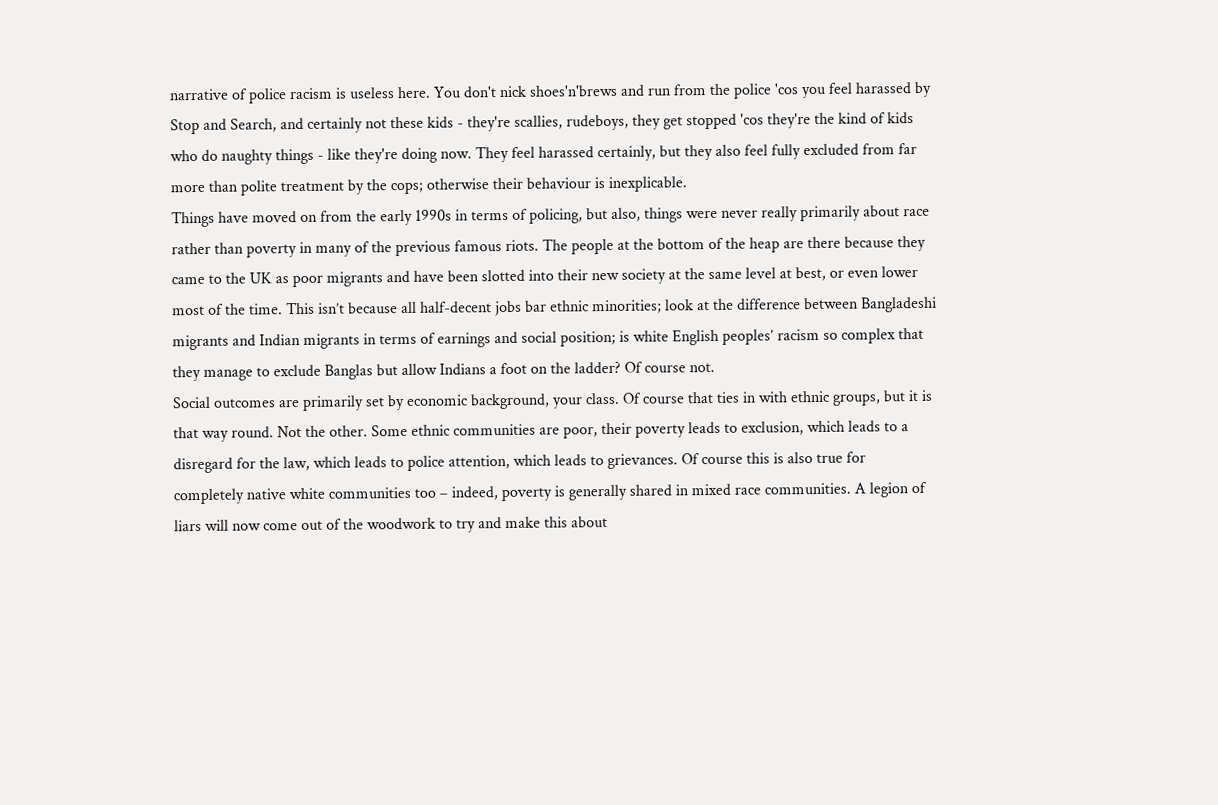narrative of police racism is useless here. You don't nick shoes'n'brews and run from the police 'cos you feel harassed by Stop and Search, and certainly not these kids - they're scallies, rudeboys, they get stopped 'cos they're the kind of kids who do naughty things - like they're doing now. They feel harassed certainly, but they also feel fully excluded from far more than polite treatment by the cops; otherwise their behaviour is inexplicable.
Things have moved on from the early 1990s in terms of policing, but also, things were never really primarily about race rather than poverty in many of the previous famous riots. The people at the bottom of the heap are there because they came to the UK as poor migrants and have been slotted into their new society at the same level at best, or even lower most of the time. This isn’t because all half-decent jobs bar ethnic minorities; look at the difference between Bangladeshi migrants and Indian migrants in terms of earnings and social position; is white English peoples’ racism so complex that they manage to exclude Banglas but allow Indians a foot on the ladder? Of course not.
Social outcomes are primarily set by economic background, your class. Of course that ties in with ethnic groups, but it is that way round. Not the other. Some ethnic communities are poor, their poverty leads to exclusion, which leads to a disregard for the law, which leads to police attention, which leads to grievances. Of course this is also true for completely native white communities too – indeed, poverty is generally shared in mixed race communities. A legion of liars will now come out of the woodwork to try and make this about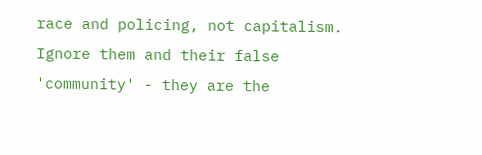race and policing, not capitalism. Ignore them and their false 'community' - they are the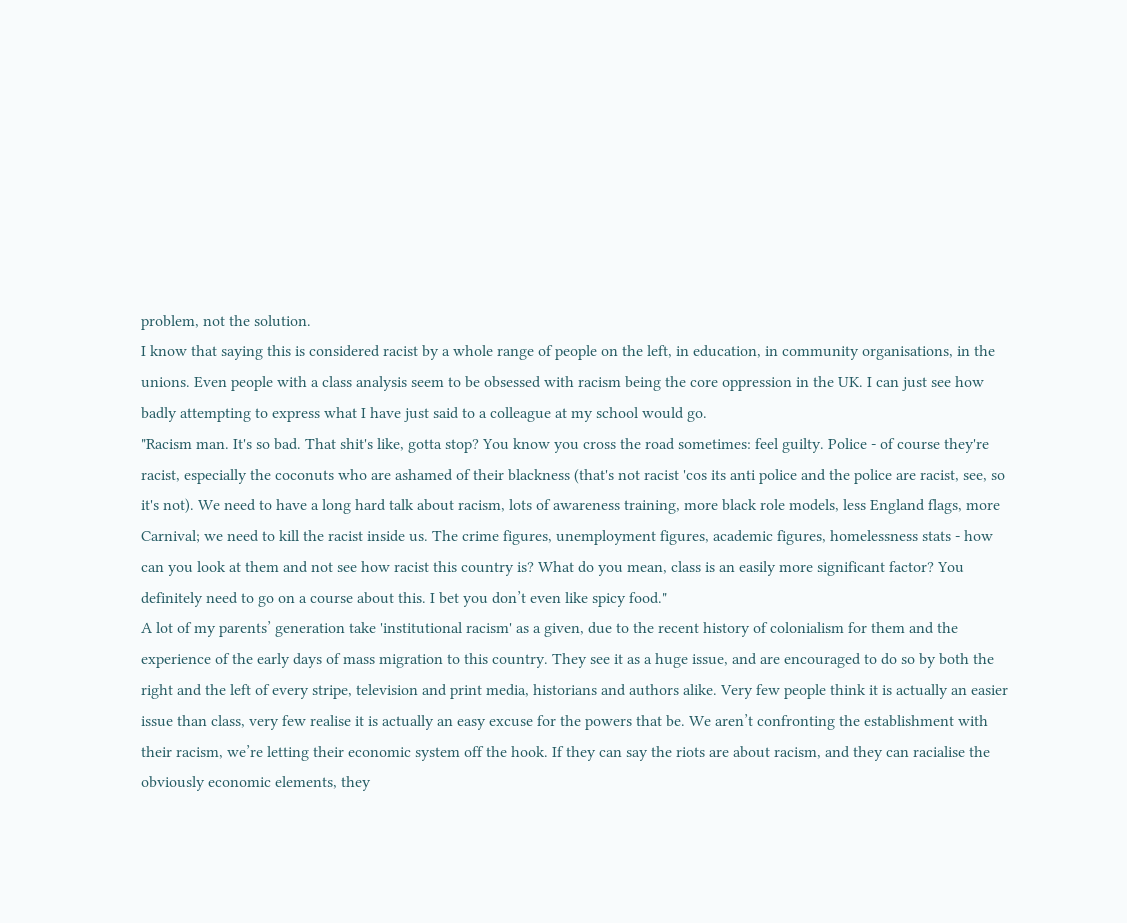problem, not the solution.
I know that saying this is considered racist by a whole range of people on the left, in education, in community organisations, in the unions. Even people with a class analysis seem to be obsessed with racism being the core oppression in the UK. I can just see how badly attempting to express what I have just said to a colleague at my school would go.
"Racism man. It's so bad. That shit's like, gotta stop? You know you cross the road sometimes: feel guilty. Police - of course they're racist, especially the coconuts who are ashamed of their blackness (that's not racist 'cos its anti police and the police are racist, see, so it's not). We need to have a long hard talk about racism, lots of awareness training, more black role models, less England flags, more Carnival; we need to kill the racist inside us. The crime figures, unemployment figures, academic figures, homelessness stats - how can you look at them and not see how racist this country is? What do you mean, class is an easily more significant factor? You definitely need to go on a course about this. I bet you don’t even like spicy food."
A lot of my parents’ generation take 'institutional racism' as a given, due to the recent history of colonialism for them and the experience of the early days of mass migration to this country. They see it as a huge issue, and are encouraged to do so by both the right and the left of every stripe, television and print media, historians and authors alike. Very few people think it is actually an easier issue than class, very few realise it is actually an easy excuse for the powers that be. We aren’t confronting the establishment with their racism, we’re letting their economic system off the hook. If they can say the riots are about racism, and they can racialise the obviously economic elements, they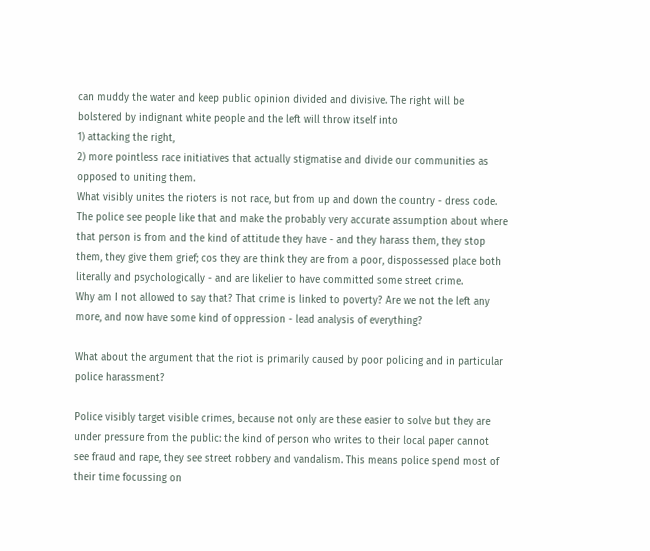can muddy the water and keep public opinion divided and divisive. The right will be bolstered by indignant white people and the left will throw itself into
1) attacking the right,
2) more pointless race initiatives that actually stigmatise and divide our communities as opposed to uniting them.
What visibly unites the rioters is not race, but from up and down the country - dress code. The police see people like that and make the probably very accurate assumption about where that person is from and the kind of attitude they have - and they harass them, they stop them, they give them grief; cos they are think they are from a poor, dispossessed place both literally and psychologically - and are likelier to have committed some street crime.
Why am I not allowed to say that? That crime is linked to poverty? Are we not the left any more, and now have some kind of oppression - lead analysis of everything?

What about the argument that the riot is primarily caused by poor policing and in particular police harassment?

Police visibly target visible crimes, because not only are these easier to solve but they are under pressure from the public: the kind of person who writes to their local paper cannot see fraud and rape, they see street robbery and vandalism. This means police spend most of their time focussing on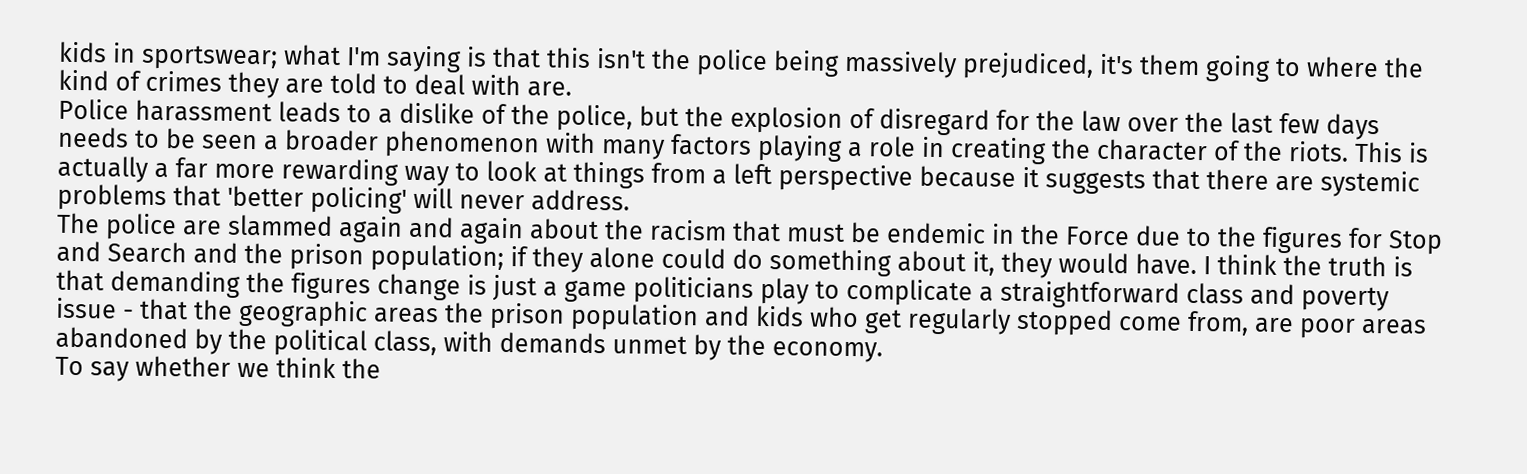kids in sportswear; what I'm saying is that this isn't the police being massively prejudiced, it's them going to where the kind of crimes they are told to deal with are.
Police harassment leads to a dislike of the police, but the explosion of disregard for the law over the last few days needs to be seen a broader phenomenon with many factors playing a role in creating the character of the riots. This is actually a far more rewarding way to look at things from a left perspective because it suggests that there are systemic problems that 'better policing' will never address.
The police are slammed again and again about the racism that must be endemic in the Force due to the figures for Stop and Search and the prison population; if they alone could do something about it, they would have. I think the truth is that demanding the figures change is just a game politicians play to complicate a straightforward class and poverty issue - that the geographic areas the prison population and kids who get regularly stopped come from, are poor areas abandoned by the political class, with demands unmet by the economy.
To say whether we think the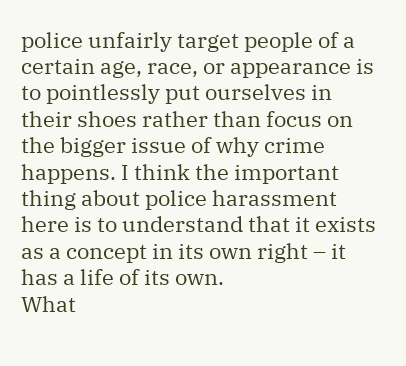police unfairly target people of a certain age, race, or appearance is to pointlessly put ourselves in their shoes rather than focus on the bigger issue of why crime happens. I think the important thing about police harassment here is to understand that it exists as a concept in its own right – it has a life of its own.
What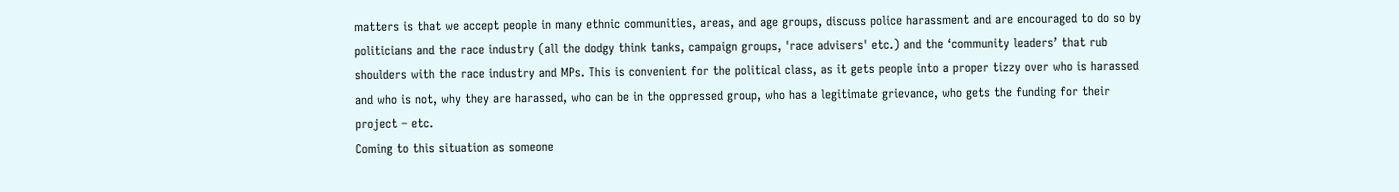matters is that we accept people in many ethnic communities, areas, and age groups, discuss police harassment and are encouraged to do so by politicians and the race industry (all the dodgy think tanks, campaign groups, 'race advisers' etc.) and the ‘community leaders’ that rub shoulders with the race industry and MPs. This is convenient for the political class, as it gets people into a proper tizzy over who is harassed and who is not, why they are harassed, who can be in the oppressed group, who has a legitimate grievance, who gets the funding for their project – etc.
Coming to this situation as someone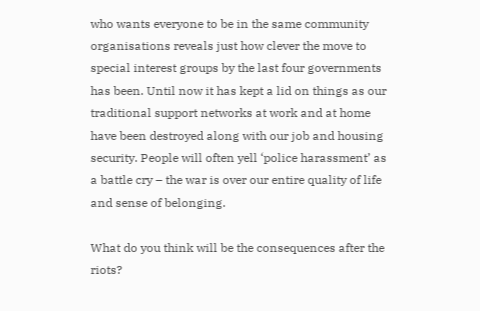who wants everyone to be in the same community organisations reveals just how clever the move to special interest groups by the last four governments has been. Until now it has kept a lid on things as our traditional support networks at work and at home have been destroyed along with our job and housing security. People will often yell ‘police harassment’ as a battle cry – the war is over our entire quality of life and sense of belonging.

What do you think will be the consequences after the riots?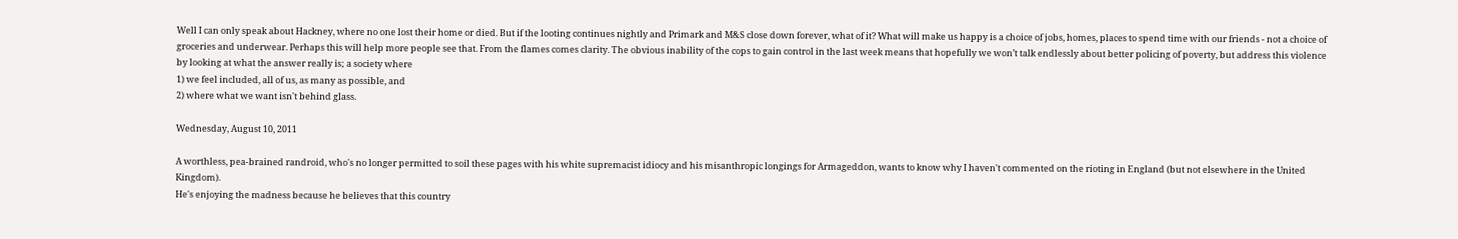Well I can only speak about Hackney, where no one lost their home or died. But if the looting continues nightly and Primark and M&S close down forever, what of it? What will make us happy is a choice of jobs, homes, places to spend time with our friends - not a choice of groceries and underwear. Perhaps this will help more people see that. From the flames comes clarity. The obvious inability of the cops to gain control in the last week means that hopefully we won’t talk endlessly about better policing of poverty, but address this violence by looking at what the answer really is; a society where
1) we feel included, all of us, as many as possible, and
2) where what we want isn't behind glass.

Wednesday, August 10, 2011

A worthless, pea-brained randroid, who's no longer permitted to soil these pages with his white supremacist idiocy and his misanthropic longings for Armageddon, wants to know why I haven't commented on the rioting in England (but not elsewhere in the United Kingdom).
He's enjoying the madness because he believes that this country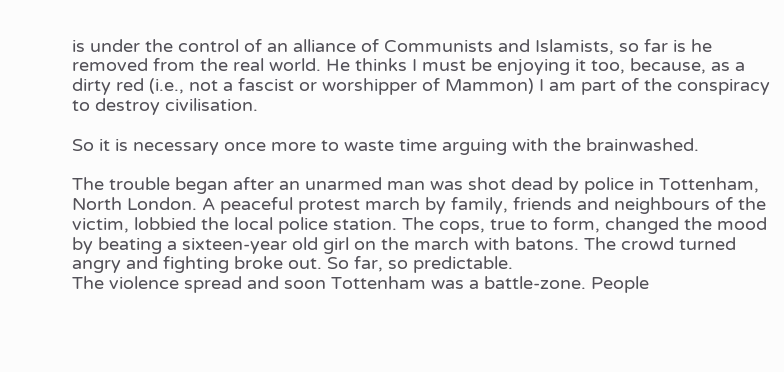is under the control of an alliance of Communists and Islamists, so far is he removed from the real world. He thinks I must be enjoying it too, because, as a dirty red (i.e., not a fascist or worshipper of Mammon) I am part of the conspiracy to destroy civilisation.

So it is necessary once more to waste time arguing with the brainwashed.

The trouble began after an unarmed man was shot dead by police in Tottenham, North London. A peaceful protest march by family, friends and neighbours of the victim, lobbied the local police station. The cops, true to form, changed the mood by beating a sixteen-year old girl on the march with batons. The crowd turned angry and fighting broke out. So far, so predictable.
The violence spread and soon Tottenham was a battle-zone. People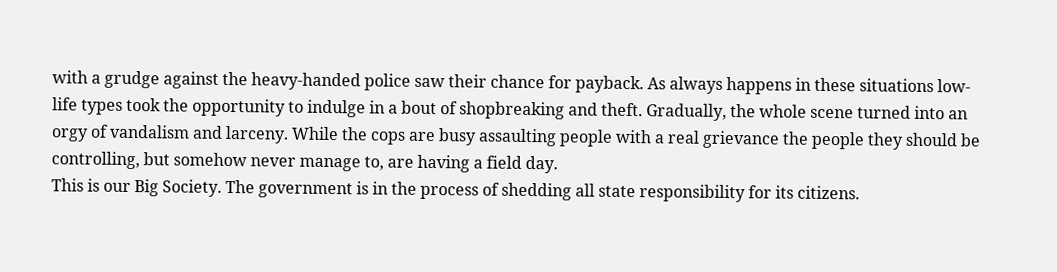with a grudge against the heavy-handed police saw their chance for payback. As always happens in these situations low-life types took the opportunity to indulge in a bout of shopbreaking and theft. Gradually, the whole scene turned into an orgy of vandalism and larceny. While the cops are busy assaulting people with a real grievance the people they should be controlling, but somehow never manage to, are having a field day.
This is our Big Society. The government is in the process of shedding all state responsibility for its citizens.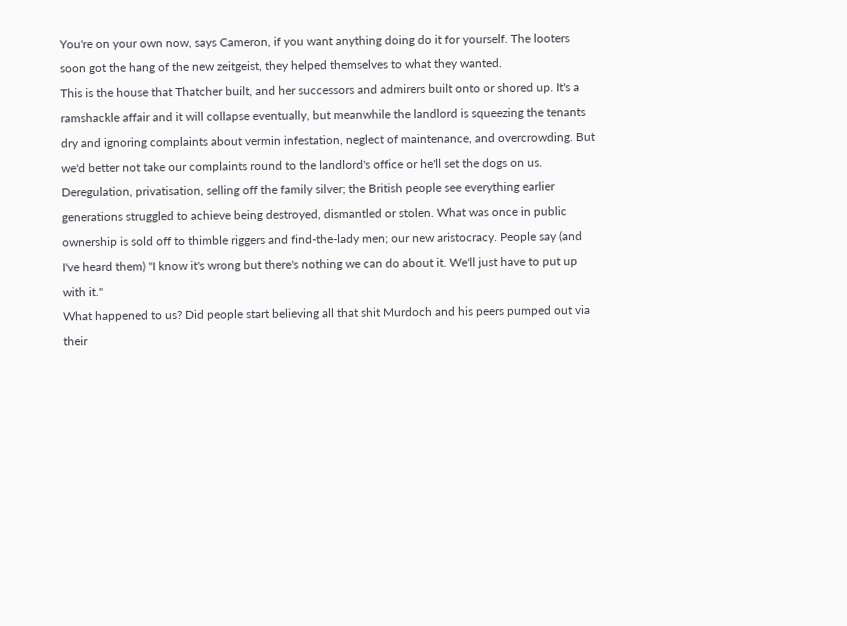You're on your own now, says Cameron, if you want anything doing do it for yourself. The looters soon got the hang of the new zeitgeist, they helped themselves to what they wanted.
This is the house that Thatcher built, and her successors and admirers built onto or shored up. It's a ramshackle affair and it will collapse eventually, but meanwhile the landlord is squeezing the tenants dry and ignoring complaints about vermin infestation, neglect of maintenance, and overcrowding. But we'd better not take our complaints round to the landlord's office or he'll set the dogs on us.
Deregulation, privatisation, selling off the family silver; the British people see everything earlier generations struggled to achieve being destroyed, dismantled or stolen. What was once in public ownership is sold off to thimble riggers and find-the-lady men; our new aristocracy. People say (and I've heard them) "I know it's wrong but there's nothing we can do about it. We'll just have to put up with it."
What happened to us? Did people start believing all that shit Murdoch and his peers pumped out via their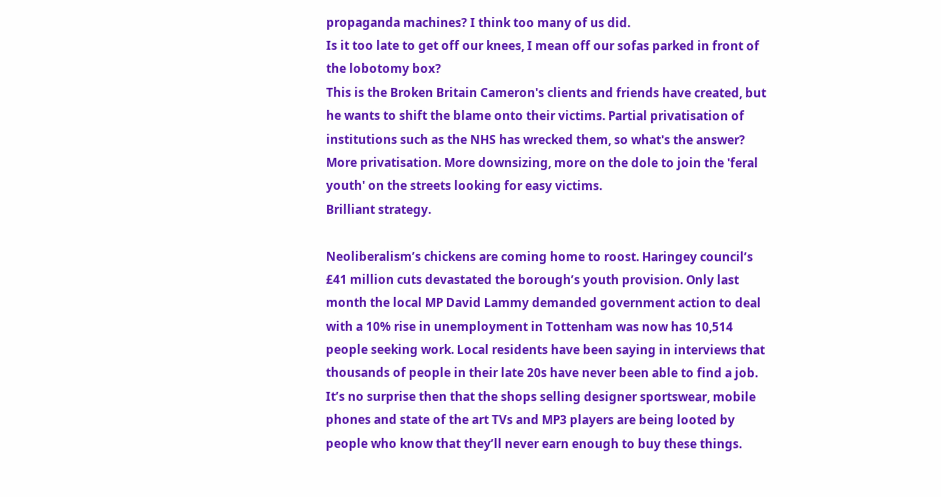propaganda machines? I think too many of us did.
Is it too late to get off our knees, I mean off our sofas parked in front of the lobotomy box?
This is the Broken Britain Cameron's clients and friends have created, but he wants to shift the blame onto their victims. Partial privatisation of institutions such as the NHS has wrecked them, so what's the answer? More privatisation. More downsizing, more on the dole to join the 'feral youth' on the streets looking for easy victims.
Brilliant strategy.

Neoliberalism’s chickens are coming home to roost. Haringey council’s £41 million cuts devastated the borough’s youth provision. Only last month the local MP David Lammy demanded government action to deal with a 10% rise in unemployment in Tottenham was now has 10,514 people seeking work. Local residents have been saying in interviews that thousands of people in their late 20s have never been able to find a job. It’s no surprise then that the shops selling designer sportswear, mobile phones and state of the art TVs and MP3 players are being looted by people who know that they’ll never earn enough to buy these things.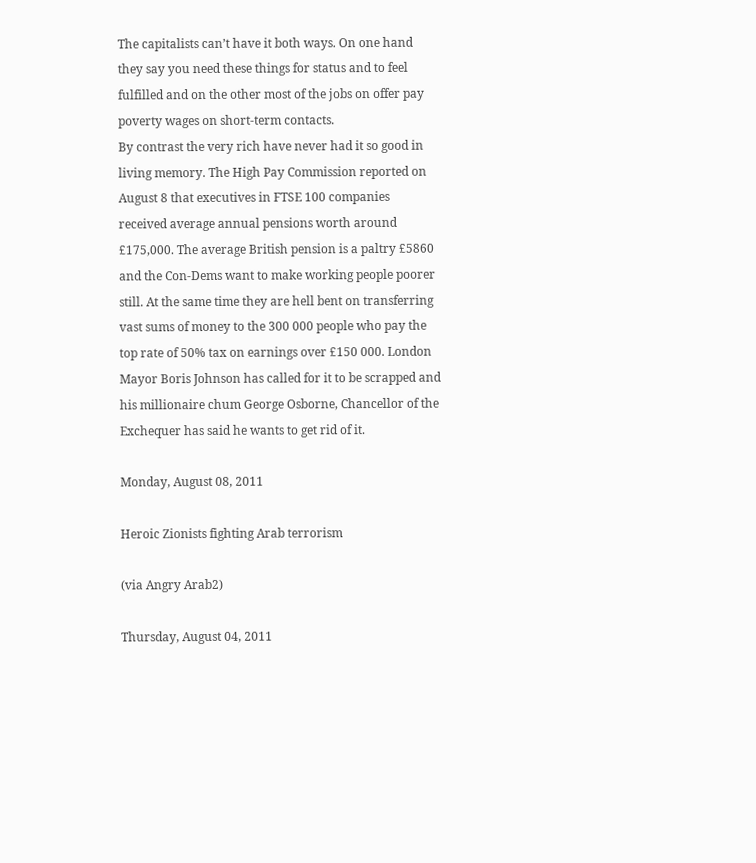The capitalists can’t have it both ways. On one hand they say you need these things for status and to feel fulfilled and on the other most of the jobs on offer pay poverty wages on short-term contacts.
By contrast the very rich have never had it so good in living memory. The High Pay Commission reported on August 8 that executives in FTSE 100 companies received average annual pensions worth around £175,000. The average British pension is a paltry £5860 and the Con-Dems want to make working people poorer still. At the same time they are hell bent on transferring vast sums of money to the 300 000 people who pay the top rate of 50% tax on earnings over £150 000. London Mayor Boris Johnson has called for it to be scrapped and his millionaire chum George Osborne, Chancellor of the Exchequer has said he wants to get rid of it.

Monday, August 08, 2011

Heroic Zionists fighting Arab terrorism

(via Angry Arab2)

Thursday, August 04, 2011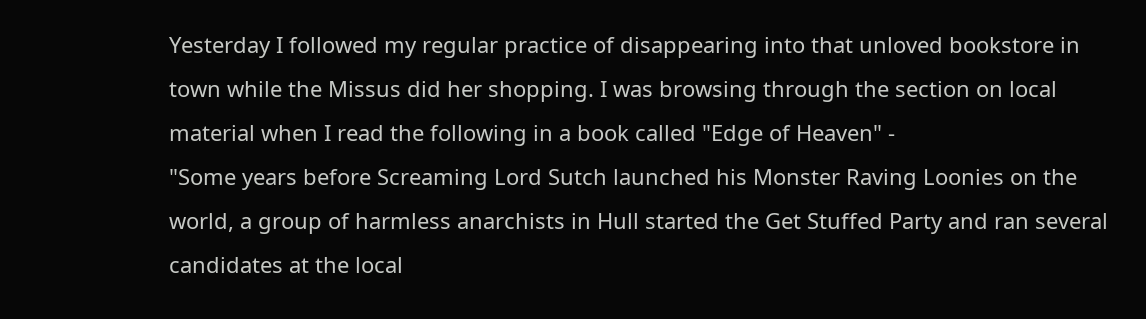Yesterday I followed my regular practice of disappearing into that unloved bookstore in town while the Missus did her shopping. I was browsing through the section on local material when I read the following in a book called "Edge of Heaven" -
"Some years before Screaming Lord Sutch launched his Monster Raving Loonies on the world, a group of harmless anarchists in Hull started the Get Stuffed Party and ran several candidates at the local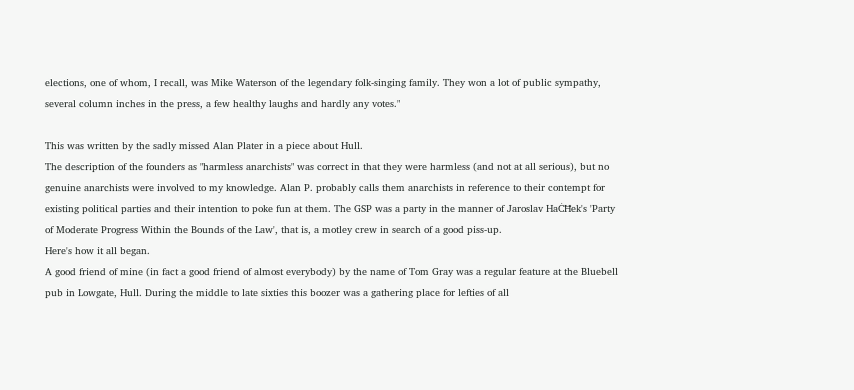elections, one of whom, I recall, was Mike Waterson of the legendary folk-singing family. They won a lot of public sympathy, several column inches in the press, a few healthy laughs and hardly any votes."

This was written by the sadly missed Alan Plater in a piece about Hull.
The description of the founders as "harmless anarchists" was correct in that they were harmless (and not at all serious), but no genuine anarchists were involved to my knowledge. Alan P. probably calls them anarchists in reference to their contempt for existing political parties and their intention to poke fun at them. The GSP was a party in the manner of Jaroslav HaĊĦek's 'Party of Moderate Progress Within the Bounds of the Law', that is, a motley crew in search of a good piss-up.
Here's how it all began.
A good friend of mine (in fact a good friend of almost everybody) by the name of Tom Gray was a regular feature at the Bluebell pub in Lowgate, Hull. During the middle to late sixties this boozer was a gathering place for lefties of all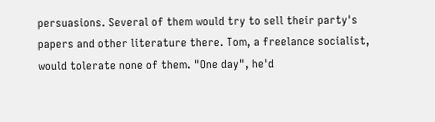persuasions. Several of them would try to sell their party's papers and other literature there. Tom, a freelance socialist, would tolerate none of them. "One day", he'd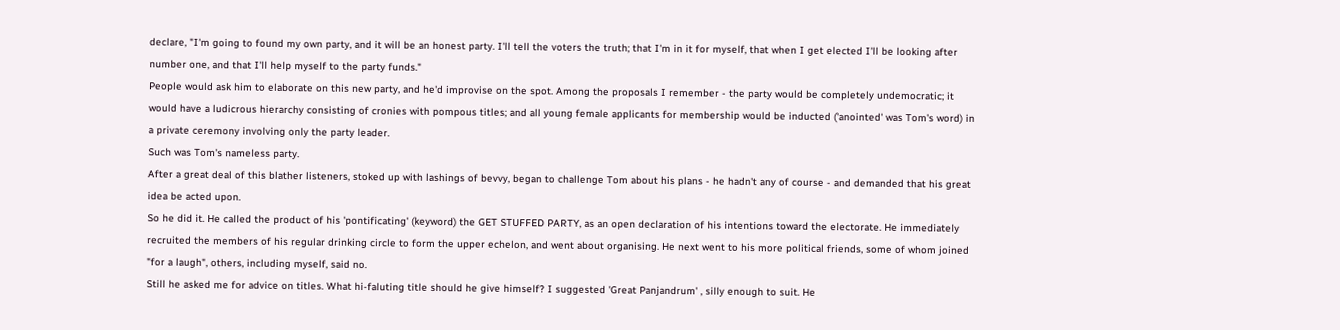declare, "I'm going to found my own party, and it will be an honest party. I'll tell the voters the truth; that I'm in it for myself, that when I get elected I'll be looking after number one, and that I'll help myself to the party funds."
People would ask him to elaborate on this new party, and he'd improvise on the spot. Among the proposals I remember - the party would be completely undemocratic; it would have a ludicrous hierarchy consisting of cronies with pompous titles; and all young female applicants for membership would be inducted ('anointed' was Tom's word) in a private ceremony involving only the party leader.
Such was Tom's nameless party.
After a great deal of this blather listeners, stoked up with lashings of bevvy, began to challenge Tom about his plans - he hadn't any of course - and demanded that his great idea be acted upon.
So he did it. He called the product of his 'pontificating' (keyword) the GET STUFFED PARTY, as an open declaration of his intentions toward the electorate. He immediately recruited the members of his regular drinking circle to form the upper echelon, and went about organising. He next went to his more political friends, some of whom joined "for a laugh", others, including myself, said no.
Still he asked me for advice on titles. What hi-faluting title should he give himself? I suggested 'Great Panjandrum' , silly enough to suit. He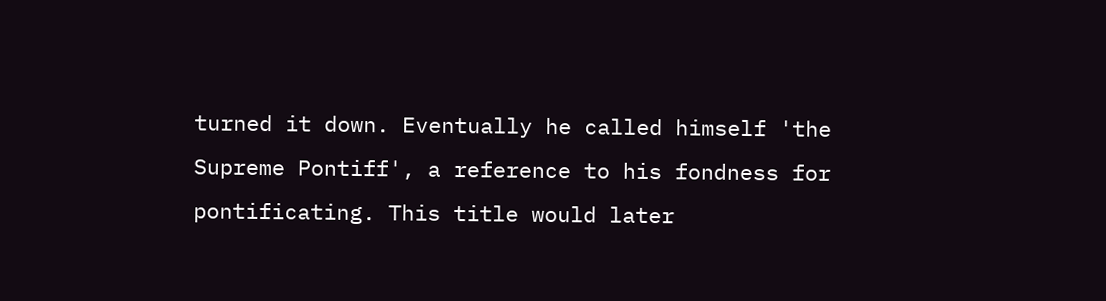turned it down. Eventually he called himself 'the Supreme Pontiff', a reference to his fondness for pontificating. This title would later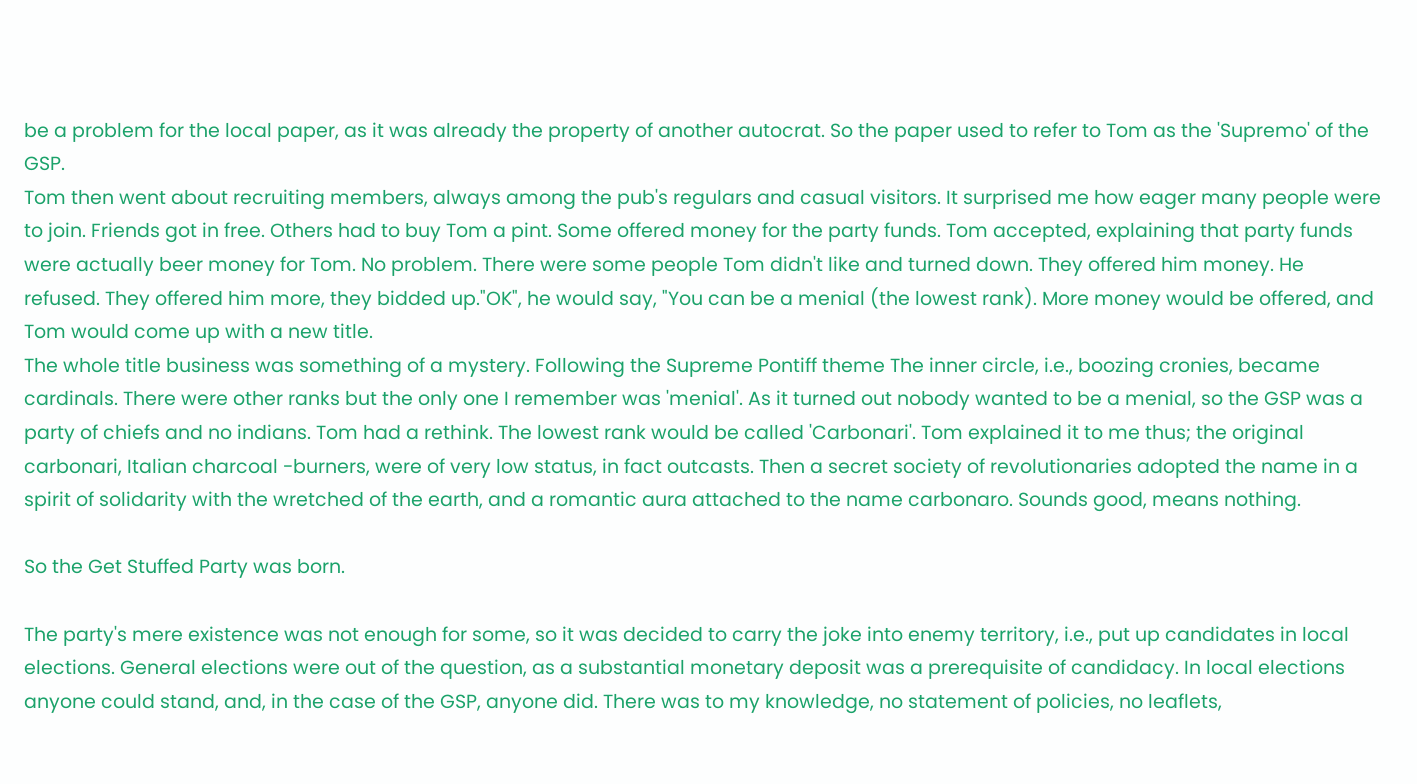be a problem for the local paper, as it was already the property of another autocrat. So the paper used to refer to Tom as the 'Supremo' of the GSP.
Tom then went about recruiting members, always among the pub's regulars and casual visitors. It surprised me how eager many people were to join. Friends got in free. Others had to buy Tom a pint. Some offered money for the party funds. Tom accepted, explaining that party funds were actually beer money for Tom. No problem. There were some people Tom didn't like and turned down. They offered him money. He refused. They offered him more, they bidded up."OK", he would say, "You can be a menial (the lowest rank). More money would be offered, and Tom would come up with a new title.
The whole title business was something of a mystery. Following the Supreme Pontiff theme The inner circle, i.e., boozing cronies, became cardinals. There were other ranks but the only one I remember was 'menial'. As it turned out nobody wanted to be a menial, so the GSP was a party of chiefs and no indians. Tom had a rethink. The lowest rank would be called 'Carbonari'. Tom explained it to me thus; the original carbonari, Italian charcoal -burners, were of very low status, in fact outcasts. Then a secret society of revolutionaries adopted the name in a spirit of solidarity with the wretched of the earth, and a romantic aura attached to the name carbonaro. Sounds good, means nothing.

So the Get Stuffed Party was born.

The party's mere existence was not enough for some, so it was decided to carry the joke into enemy territory, i.e., put up candidates in local elections. General elections were out of the question, as a substantial monetary deposit was a prerequisite of candidacy. In local elections anyone could stand, and, in the case of the GSP, anyone did. There was to my knowledge, no statement of policies, no leaflets,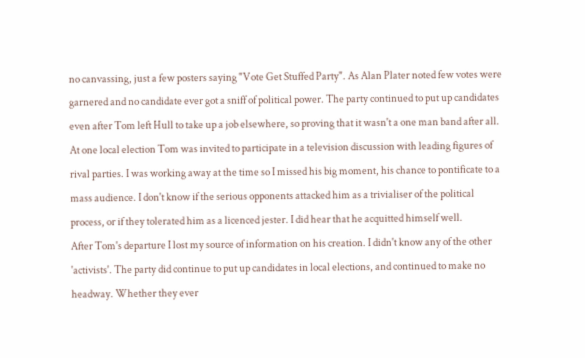no canvassing, just a few posters saying "Vote Get Stuffed Party". As Alan Plater noted few votes were garnered and no candidate ever got a sniff of political power. The party continued to put up candidates even after Tom left Hull to take up a job elsewhere, so proving that it wasn't a one man band after all.
At one local election Tom was invited to participate in a television discussion with leading figures of rival parties. I was working away at the time so I missed his big moment, his chance to pontificate to a mass audience. I don't know if the serious opponents attacked him as a trivialiser of the political process, or if they tolerated him as a licenced jester. I did hear that he acquitted himself well.
After Tom's departure I lost my source of information on his creation. I didn't know any of the other 'activists'. The party did continue to put up candidates in local elections, and continued to make no headway. Whether they ever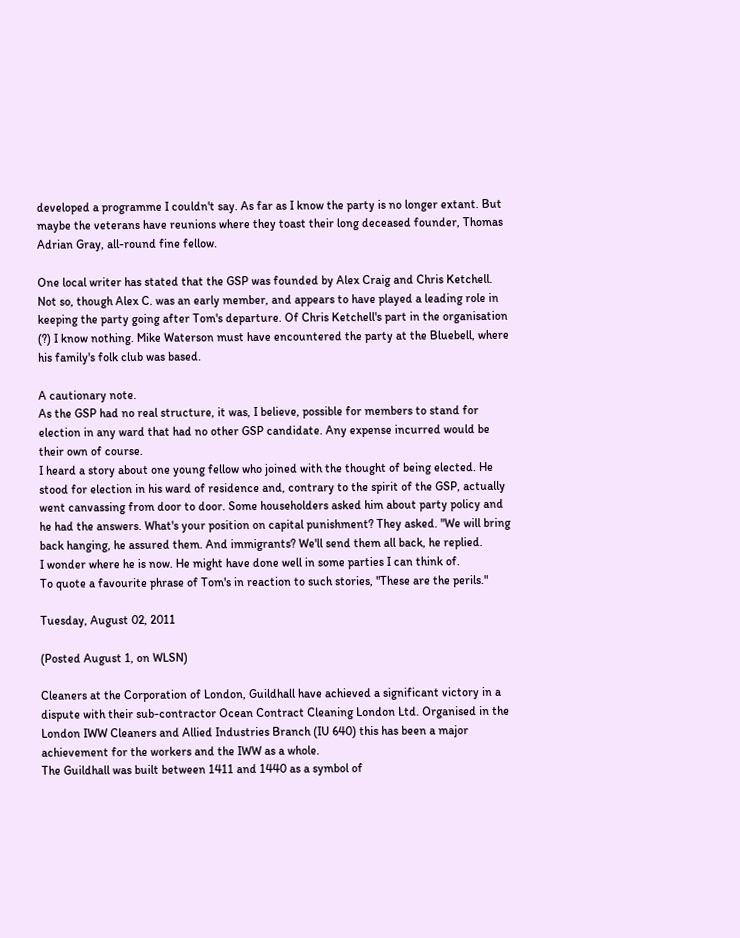developed a programme I couldn't say. As far as I know the party is no longer extant. But maybe the veterans have reunions where they toast their long deceased founder, Thomas Adrian Gray, all-round fine fellow.

One local writer has stated that the GSP was founded by Alex Craig and Chris Ketchell. Not so, though Alex C. was an early member, and appears to have played a leading role in keeping the party going after Tom's departure. Of Chris Ketchell's part in the organisation (?) I know nothing. Mike Waterson must have encountered the party at the Bluebell, where his family's folk club was based.

A cautionary note.
As the GSP had no real structure, it was, I believe, possible for members to stand for election in any ward that had no other GSP candidate. Any expense incurred would be their own of course.
I heard a story about one young fellow who joined with the thought of being elected. He stood for election in his ward of residence and, contrary to the spirit of the GSP, actually went canvassing from door to door. Some householders asked him about party policy and he had the answers. What's your position on capital punishment? They asked. "We will bring back hanging, he assured them. And immigrants? We'll send them all back, he replied.
I wonder where he is now. He might have done well in some parties I can think of.
To quote a favourite phrase of Tom's in reaction to such stories, "These are the perils."

Tuesday, August 02, 2011

(Posted August 1, on WLSN)

Cleaners at the Corporation of London, Guildhall have achieved a significant victory in a dispute with their sub-contractor Ocean Contract Cleaning London Ltd. Organised in the London IWW Cleaners and Allied Industries Branch (IU 640) this has been a major achievement for the workers and the IWW as a whole.
The Guildhall was built between 1411 and 1440 as a symbol of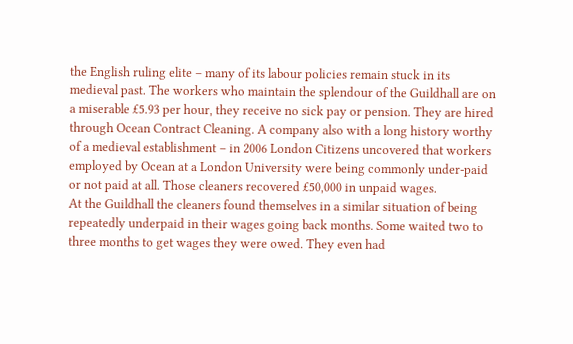the English ruling elite – many of its labour policies remain stuck in its medieval past. The workers who maintain the splendour of the Guildhall are on a miserable £5.93 per hour, they receive no sick pay or pension. They are hired through Ocean Contract Cleaning. A company also with a long history worthy of a medieval establishment – in 2006 London Citizens uncovered that workers employed by Ocean at a London University were being commonly under-paid or not paid at all. Those cleaners recovered £50,000 in unpaid wages.
At the Guildhall the cleaners found themselves in a similar situation of being repeatedly underpaid in their wages going back months. Some waited two to three months to get wages they were owed. They even had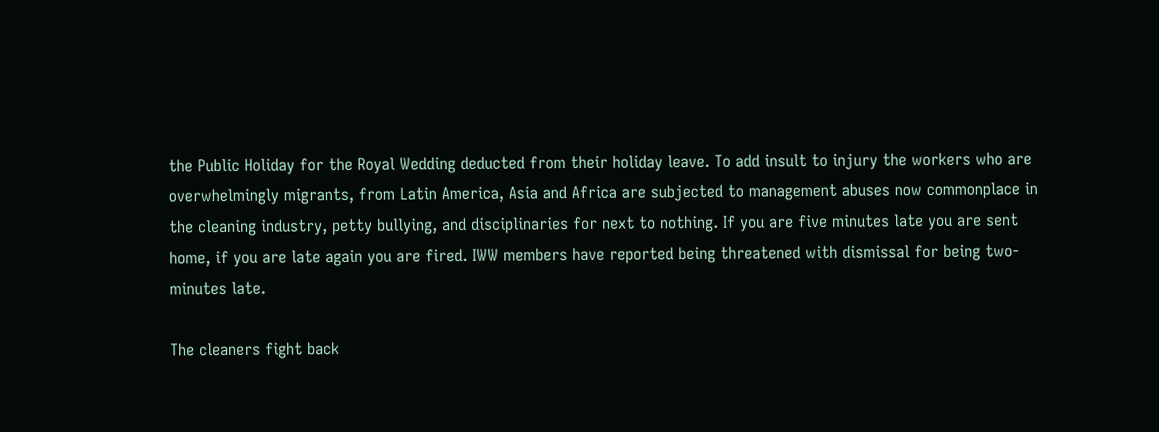the Public Holiday for the Royal Wedding deducted from their holiday leave. To add insult to injury the workers who are overwhelmingly migrants, from Latin America, Asia and Africa are subjected to management abuses now commonplace in the cleaning industry, petty bullying, and disciplinaries for next to nothing. If you are five minutes late you are sent home, if you are late again you are fired. IWW members have reported being threatened with dismissal for being two-minutes late.

The cleaners fight back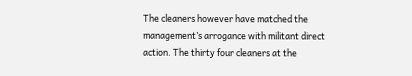The cleaners however have matched the management’s arrogance with militant direct action. The thirty four cleaners at the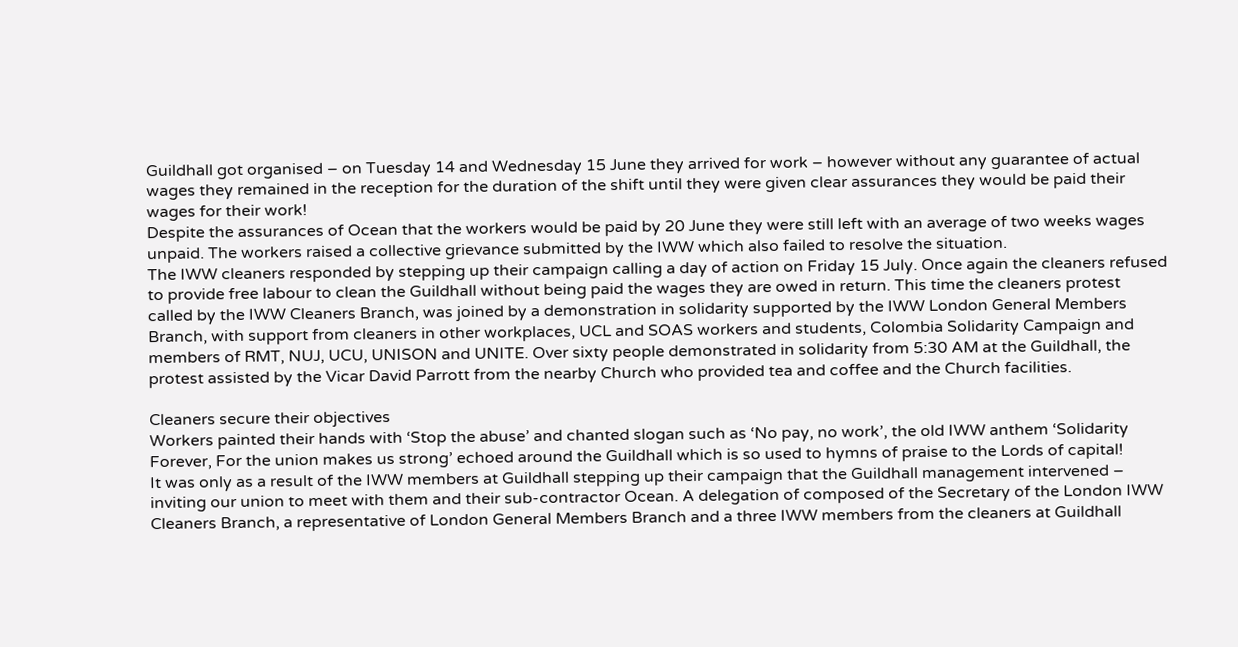Guildhall got organised – on Tuesday 14 and Wednesday 15 June they arrived for work – however without any guarantee of actual wages they remained in the reception for the duration of the shift until they were given clear assurances they would be paid their wages for their work!
Despite the assurances of Ocean that the workers would be paid by 20 June they were still left with an average of two weeks wages unpaid. The workers raised a collective grievance submitted by the IWW which also failed to resolve the situation.
The IWW cleaners responded by stepping up their campaign calling a day of action on Friday 15 July. Once again the cleaners refused to provide free labour to clean the Guildhall without being paid the wages they are owed in return. This time the cleaners protest called by the IWW Cleaners Branch, was joined by a demonstration in solidarity supported by the IWW London General Members Branch, with support from cleaners in other workplaces, UCL and SOAS workers and students, Colombia Solidarity Campaign and members of RMT, NUJ, UCU, UNISON and UNITE. Over sixty people demonstrated in solidarity from 5:30 AM at the Guildhall, the protest assisted by the Vicar David Parrott from the nearby Church who provided tea and coffee and the Church facilities.

Cleaners secure their objectives
Workers painted their hands with ‘Stop the abuse’ and chanted slogan such as ‘No pay, no work’, the old IWW anthem ‘Solidarity Forever, For the union makes us strong’ echoed around the Guildhall which is so used to hymns of praise to the Lords of capital!
It was only as a result of the IWW members at Guildhall stepping up their campaign that the Guildhall management intervened – inviting our union to meet with them and their sub-contractor Ocean. A delegation of composed of the Secretary of the London IWW Cleaners Branch, a representative of London General Members Branch and a three IWW members from the cleaners at Guildhall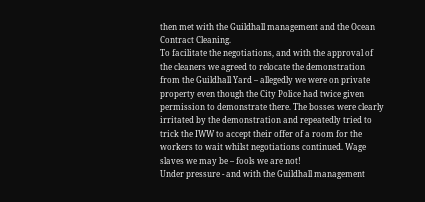then met with the Guildhall management and the Ocean Contract Cleaning.
To facilitate the negotiations, and with the approval of the cleaners we agreed to relocate the demonstration from the Guildhall Yard – allegedly we were on private property even though the City Police had twice given permission to demonstrate there. The bosses were clearly irritated by the demonstration and repeatedly tried to trick the IWW to accept their offer of a room for the workers to wait whilst negotiations continued. Wage slaves we may be – fools we are not!
Under pressure - and with the Guildhall management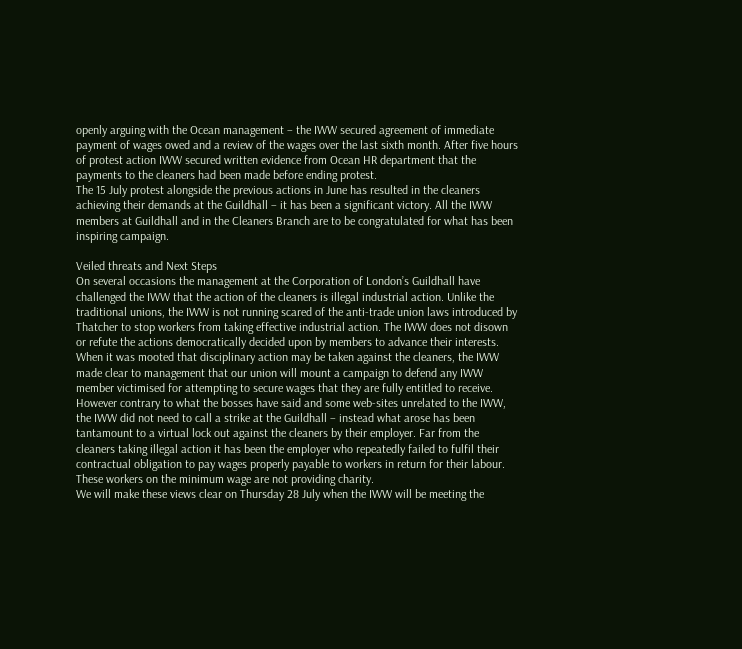openly arguing with the Ocean management – the IWW secured agreement of immediate payment of wages owed and a review of the wages over the last sixth month. After five hours of protest action IWW secured written evidence from Ocean HR department that the payments to the cleaners had been made before ending protest.
The 15 July protest alongside the previous actions in June has resulted in the cleaners achieving their demands at the Guildhall – it has been a significant victory. All the IWW members at Guildhall and in the Cleaners Branch are to be congratulated for what has been inspiring campaign.

Veiled threats and Next Steps
On several occasions the management at the Corporation of London’s Guildhall have challenged the IWW that the action of the cleaners is illegal industrial action. Unlike the traditional unions, the IWW is not running scared of the anti-trade union laws introduced by Thatcher to stop workers from taking effective industrial action. The IWW does not disown or refute the actions democratically decided upon by members to advance their interests. When it was mooted that disciplinary action may be taken against the cleaners, the IWW made clear to management that our union will mount a campaign to defend any IWW member victimised for attempting to secure wages that they are fully entitled to receive.
However contrary to what the bosses have said and some web-sites unrelated to the IWW, the IWW did not need to call a strike at the Guildhall – instead what arose has been tantamount to a virtual lock out against the cleaners by their employer. Far from the cleaners taking illegal action it has been the employer who repeatedly failed to fulfil their contractual obligation to pay wages properly payable to workers in return for their labour. These workers on the minimum wage are not providing charity.
We will make these views clear on Thursday 28 July when the IWW will be meeting the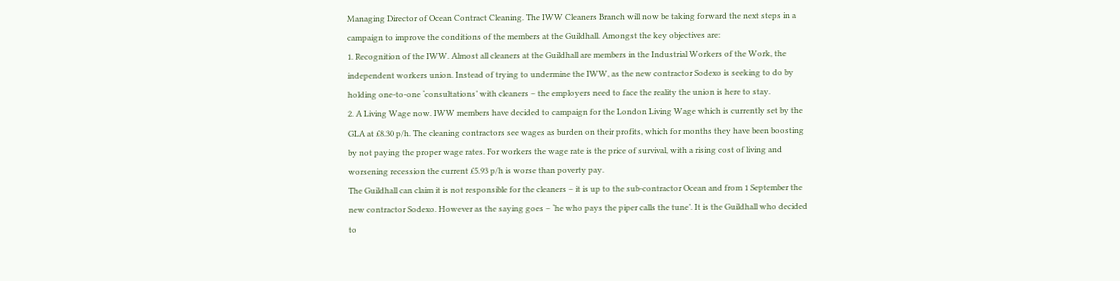Managing Director of Ocean Contract Cleaning. The IWW Cleaners Branch will now be taking forward the next steps in a campaign to improve the conditions of the members at the Guildhall. Amongst the key objectives are:
1. Recognition of the IWW. Almost all cleaners at the Guildhall are members in the Industrial Workers of the Work, the independent workers union. Instead of trying to undermine the IWW, as the new contractor Sodexo is seeking to do by holding one-to-one ‘consultations’ with cleaners – the employers need to face the reality the union is here to stay.
2. A Living Wage now. IWW members have decided to campaign for the London Living Wage which is currently set by the GLA at £8.30 p/h. The cleaning contractors see wages as burden on their profits, which for months they have been boosting by not paying the proper wage rates. For workers the wage rate is the price of survival, with a rising cost of living and worsening recession the current £5.93 p/h is worse than poverty pay.
The Guildhall can claim it is not responsible for the cleaners – it is up to the sub-contractor Ocean and from 1 September the new contractor Sodexo. However as the saying goes – ‘he who pays the piper calls the tune’. It is the Guildhall who decided to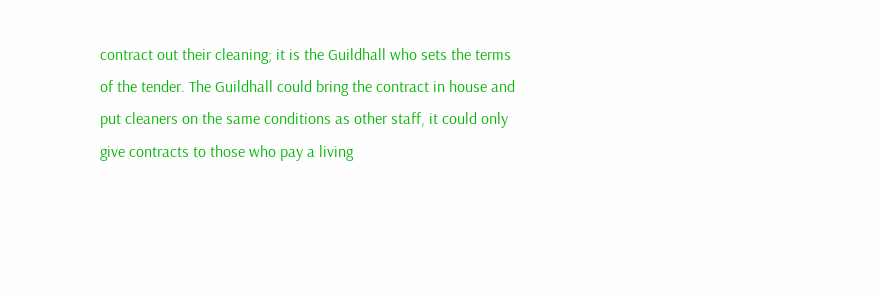contract out their cleaning; it is the Guildhall who sets the terms of the tender. The Guildhall could bring the contract in house and put cleaners on the same conditions as other staff, it could only give contracts to those who pay a living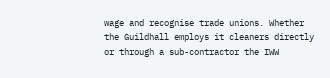wage and recognise trade unions. Whether the Guildhall employs it cleaners directly or through a sub-contractor the IWW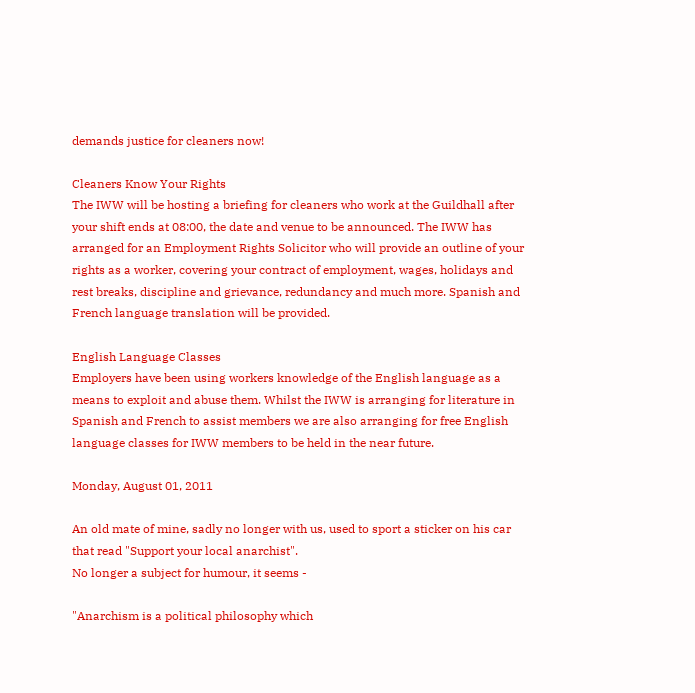demands justice for cleaners now!

Cleaners Know Your Rights
The IWW will be hosting a briefing for cleaners who work at the Guildhall after your shift ends at 08:00, the date and venue to be announced. The IWW has arranged for an Employment Rights Solicitor who will provide an outline of your rights as a worker, covering your contract of employment, wages, holidays and rest breaks, discipline and grievance, redundancy and much more. Spanish and French language translation will be provided.

English Language Classes
Employers have been using workers knowledge of the English language as a means to exploit and abuse them. Whilst the IWW is arranging for literature in Spanish and French to assist members we are also arranging for free English language classes for IWW members to be held in the near future.

Monday, August 01, 2011

An old mate of mine, sadly no longer with us, used to sport a sticker on his car that read "Support your local anarchist".
No longer a subject for humour, it seems -

"Anarchism is a political philosophy which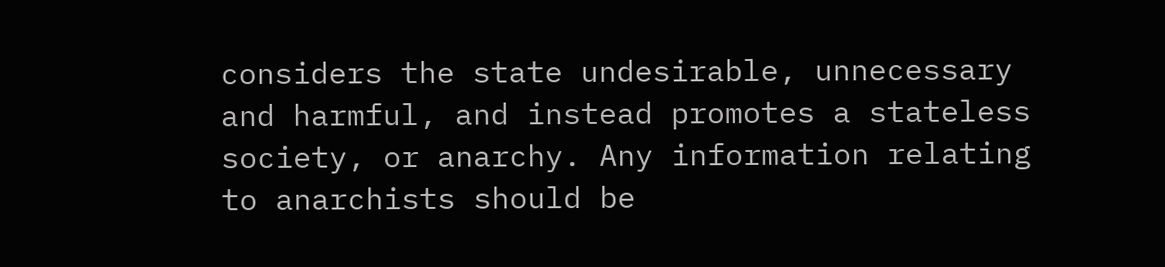considers the state undesirable, unnecessary and harmful, and instead promotes a stateless society, or anarchy. Any information relating to anarchists should be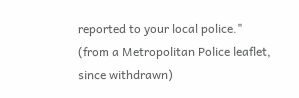reported to your local police."
(from a Metropolitan Police leaflet, since withdrawn)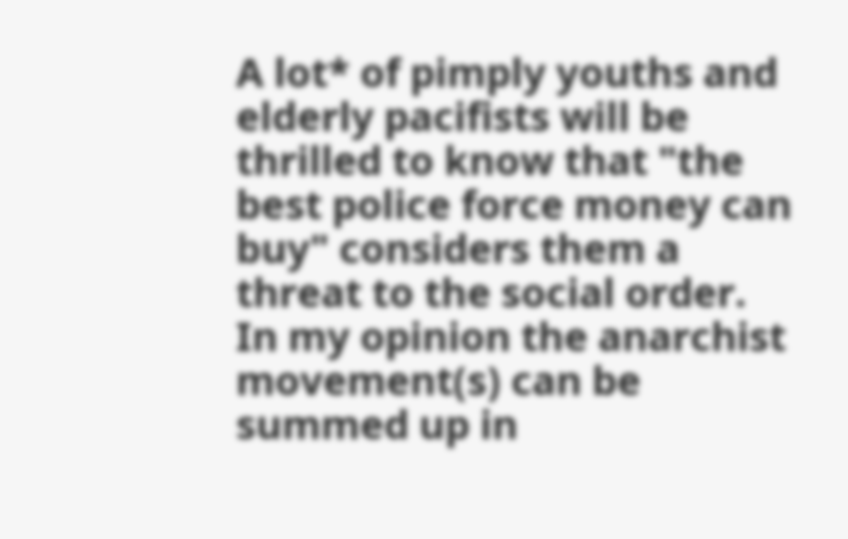A lot* of pimply youths and elderly pacifists will be thrilled to know that "the best police force money can buy" considers them a threat to the social order.
In my opinion the anarchist movement(s) can be summed up in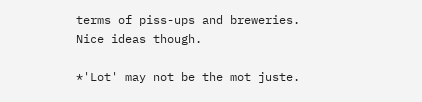terms of piss-ups and breweries.
Nice ideas though.

*'Lot' may not be the mot juste.